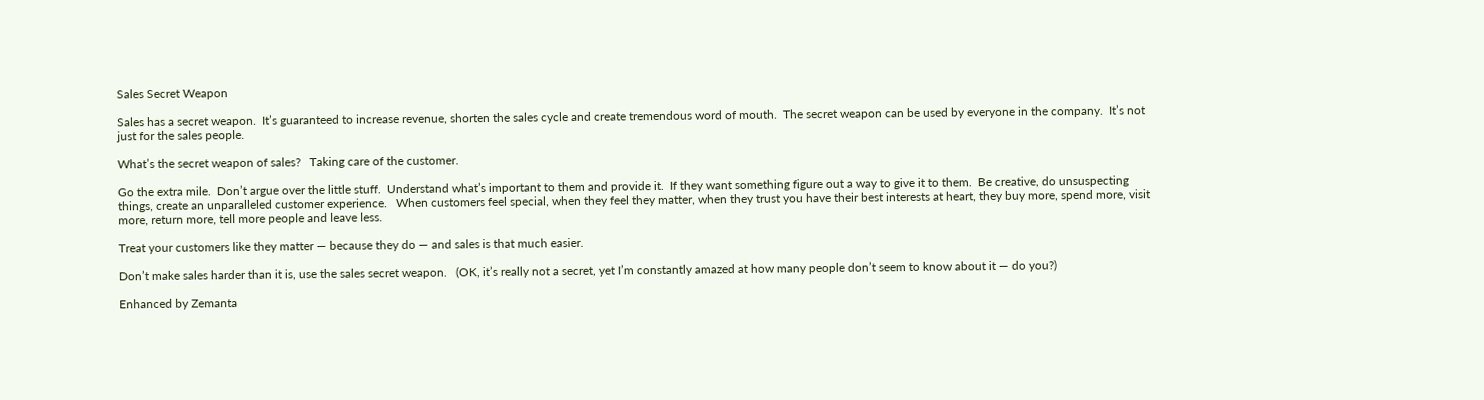Sales Secret Weapon

Sales has a secret weapon.  It’s guaranteed to increase revenue, shorten the sales cycle and create tremendous word of mouth.  The secret weapon can be used by everyone in the company.  It’s not just for the sales people.

What’s the secret weapon of sales?   Taking care of the customer.

Go the extra mile.  Don’t argue over the little stuff.  Understand what’s important to them and provide it.  If they want something figure out a way to give it to them.  Be creative, do unsuspecting things, create an unparalleled customer experience.   When customers feel special, when they feel they matter, when they trust you have their best interests at heart, they buy more, spend more, visit more, return more, tell more people and leave less.

Treat your customers like they matter — because they do — and sales is that much easier.

Don’t make sales harder than it is, use the sales secret weapon.   (OK, it’s really not a secret, yet I’m constantly amazed at how many people don’t seem to know about it — do you?)

Enhanced by Zemanta